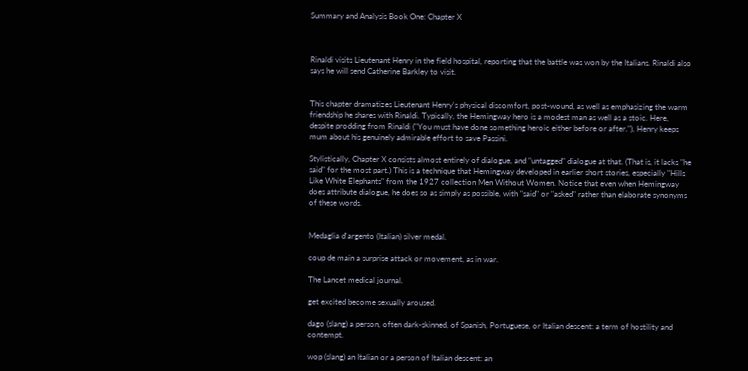Summary and Analysis Book One: Chapter X



Rinaldi visits Lieutenant Henry in the field hospital, reporting that the battle was won by the Italians. Rinaldi also says he will send Catherine Barkley to visit.


This chapter dramatizes Lieutenant Henry's physical discomfort, post-wound, as well as emphasizing the warm friendship he shares with Rinaldi. Typically, the Hemingway hero is a modest man as well as a stoic. Here, despite prodding from Rinaldi ("You must have done something heroic either before or after."), Henry keeps mum about his genuinely admirable effort to save Passini.

Stylistically, Chapter X consists almost entirely of dialogue, and "untagged" dialogue at that. (That is, it lacks "he said" for the most part.) This is a technique that Hemingway developed in earlier short stories, especially "Hills Like White Elephants" from the 1927 collection Men Without Women. Notice that even when Hemingway does attribute dialogue, he does so as simply as possible, with "said" or "asked" rather than elaborate synonyms of these words.


Medaglia d'argento (Italian) silver medal.

coup de main a surprise attack or movement, as in war.

The Lancet medical journal.

get excited become sexually aroused.

dago (slang) a person, often dark-skinned, of Spanish, Portuguese, or Italian descent: a term of hostility and contempt.

wop (slang) an Italian or a person of Italian descent: an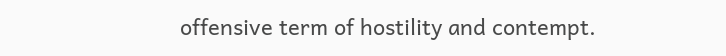offensive term of hostility and contempt.